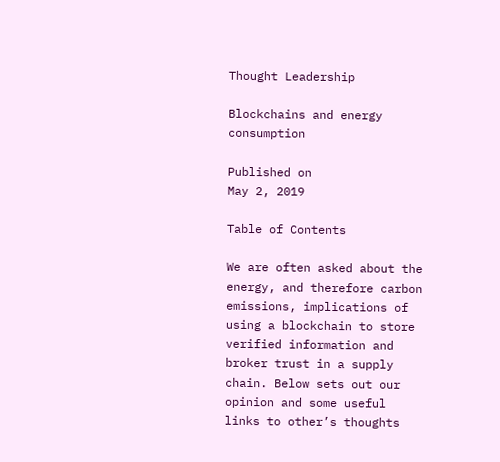Thought Leadership

Blockchains and energy consumption

Published on
May 2, 2019

Table of Contents

We are often asked about the energy, and therefore carbon emissions, implications of using a blockchain to store verified information and broker trust in a supply chain. Below sets out our opinion and some useful links to other’s thoughts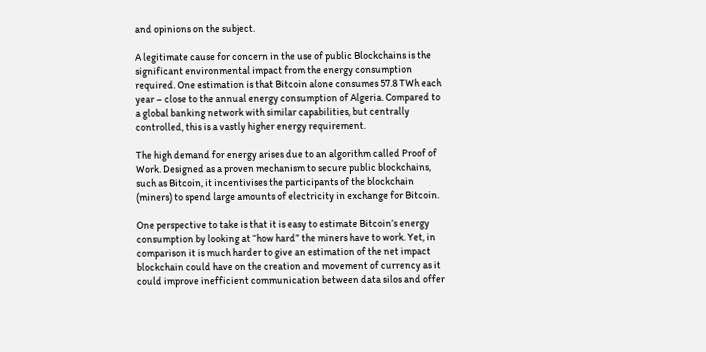and opinions on the subject.

A legitimate cause for concern in the use of public Blockchains is the significant environmental impact from the energy consumption required. One estimation is that Bitcoin alone consumes 57.8 TWh each year – close to the annual energy consumption of Algeria. Compared to a global banking network with similar capabilities, but centrally controlled, this is a vastly higher energy requirement.

The high demand for energy arises due to an algorithm called Proof of Work. Designed as a proven mechanism to secure public blockchains, such as Bitcoin, it incentivises the participants of the blockchain (miners) to spend large amounts of electricity in exchange for Bitcoin.

One perspective to take is that it is easy to estimate Bitcoin’s energy consumption by looking at “how hard” the miners have to work. Yet, in comparison it is much harder to give an estimation of the net impact blockchain could have on the creation and movement of currency as it could improve inefficient communication between data silos and offer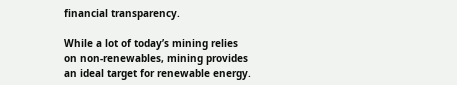financial transparency.

While a lot of today’s mining relies on non-renewables, mining provides an ideal target for renewable energy.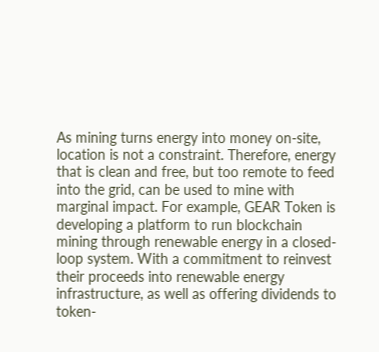As mining turns energy into money on-site, location is not a constraint. Therefore, energy that is clean and free, but too remote to feed into the grid, can be used to mine with marginal impact. For example, GEAR Token is developing a platform to run blockchain mining through renewable energy in a closed-loop system. With a commitment to reinvest their proceeds into renewable energy infrastructure, as well as offering dividends to token-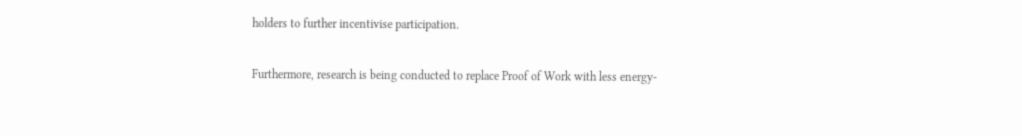holders to further incentivise participation.

Furthermore, research is being conducted to replace Proof of Work with less energy-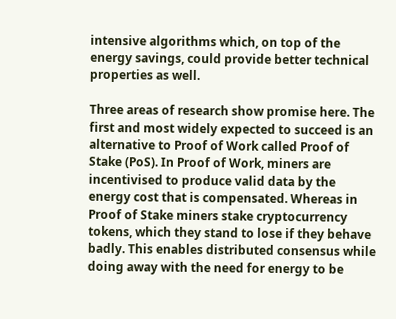intensive algorithms which, on top of the energy savings, could provide better technical properties as well.

Three areas of research show promise here. The first and most widely expected to succeed is an alternative to Proof of Work called Proof of Stake (PoS). In Proof of Work, miners are incentivised to produce valid data by the energy cost that is compensated. Whereas in Proof of Stake miners stake cryptocurrency tokens, which they stand to lose if they behave badly. This enables distributed consensus while doing away with the need for energy to be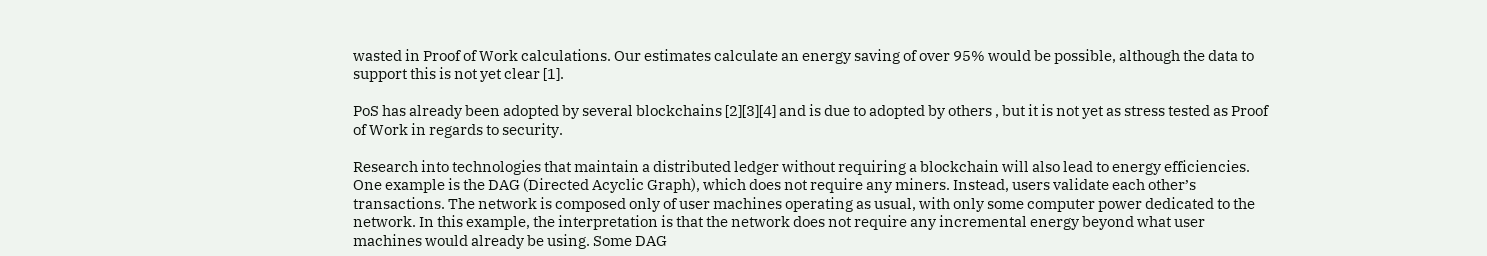wasted in Proof of Work calculations. Our estimates calculate an energy saving of over 95% would be possible, although the data to support this is not yet clear [1].

PoS has already been adopted by several blockchains [2][3][4] and is due to adopted by others , but it is not yet as stress tested as Proof of Work in regards to security.

Research into technologies that maintain a distributed ledger without requiring a blockchain will also lead to energy efficiencies. One example is the DAG (Directed Acyclic Graph), which does not require any miners. Instead, users validate each other’s transactions. The network is composed only of user machines operating as usual, with only some computer power dedicated to the network. In this example, the interpretation is that the network does not require any incremental energy beyond what user machines would already be using. Some DAG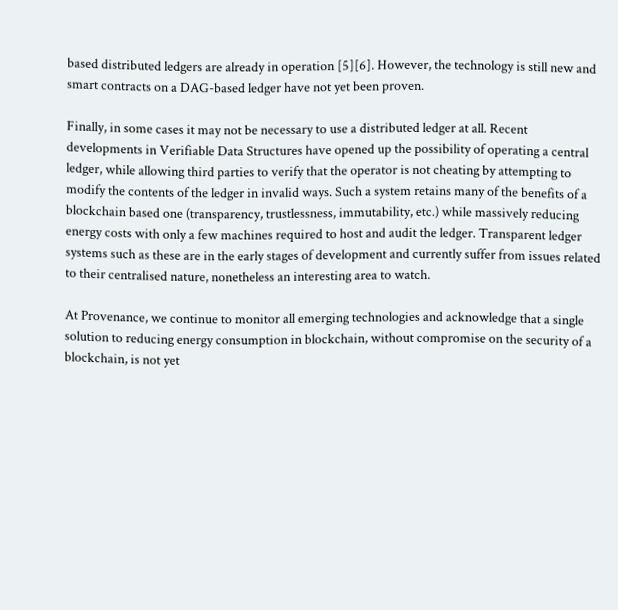based distributed ledgers are already in operation [5][6]. However, the technology is still new and smart contracts on a DAG-based ledger have not yet been proven.

Finally, in some cases it may not be necessary to use a distributed ledger at all. Recent developments in Verifiable Data Structures have opened up the possibility of operating a central ledger, while allowing third parties to verify that the operator is not cheating by attempting to modify the contents of the ledger in invalid ways. Such a system retains many of the benefits of a blockchain based one (transparency, trustlessness, immutability, etc.) while massively reducing energy costs with only a few machines required to host and audit the ledger. Transparent ledger systems such as these are in the early stages of development and currently suffer from issues related to their centralised nature, nonetheless an interesting area to watch.

At Provenance, we continue to monitor all emerging technologies and acknowledge that a single solution to reducing energy consumption in blockchain, without compromise on the security of a blockchain, is not yet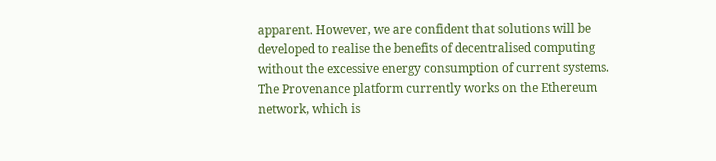apparent. However, we are confident that solutions will be developed to realise the benefits of decentralised computing without the excessive energy consumption of current systems. The Provenance platform currently works on the Ethereum network, which is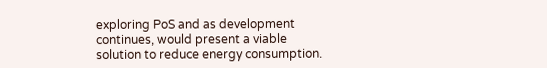exploring PoS and as development continues, would present a viable solution to reduce energy consumption.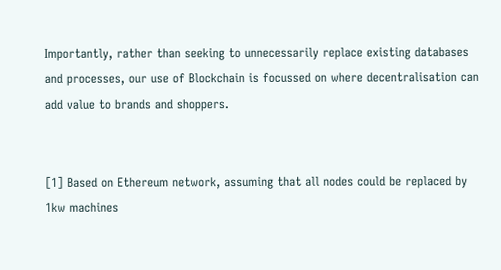Importantly, rather than seeking to unnecessarily replace existing databases and processes, our use of Blockchain is focussed on where decentralisation can add value to brands and shoppers.


[1] Based on Ethereum network, assuming that all nodes could be replaced by 1kw machines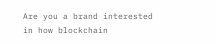Are you a brand interested in how blockchain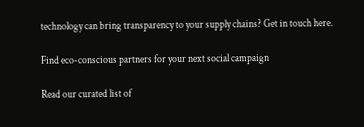technology can bring transparency to your supply chains? Get in touch here.

Find eco-conscious partners for your next social campaign

Read our curated list of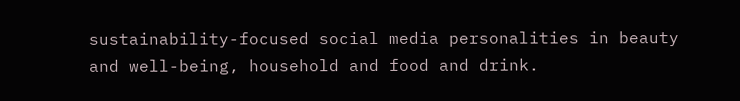sustainability-focused social media personalities in beauty and well-being, household and food and drink.